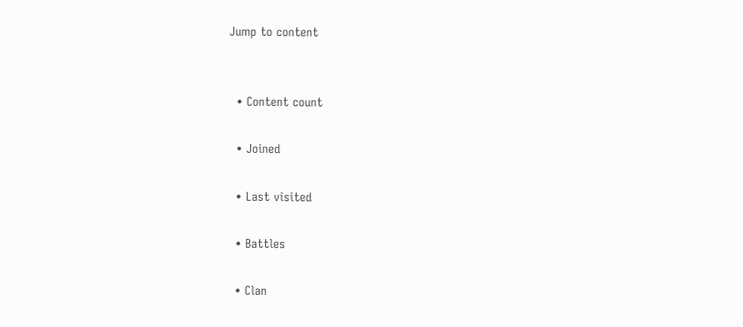Jump to content


  • Content count

  • Joined

  • Last visited

  • Battles

  • Clan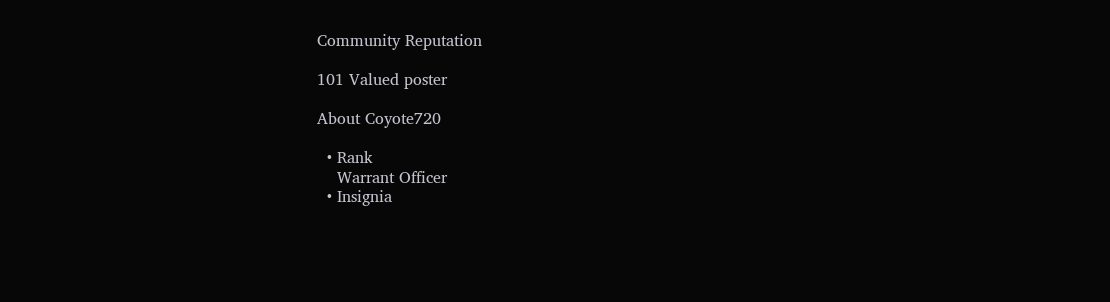Community Reputation

101 Valued poster

About Coyote720

  • Rank
    Warrant Officer
  • Insignia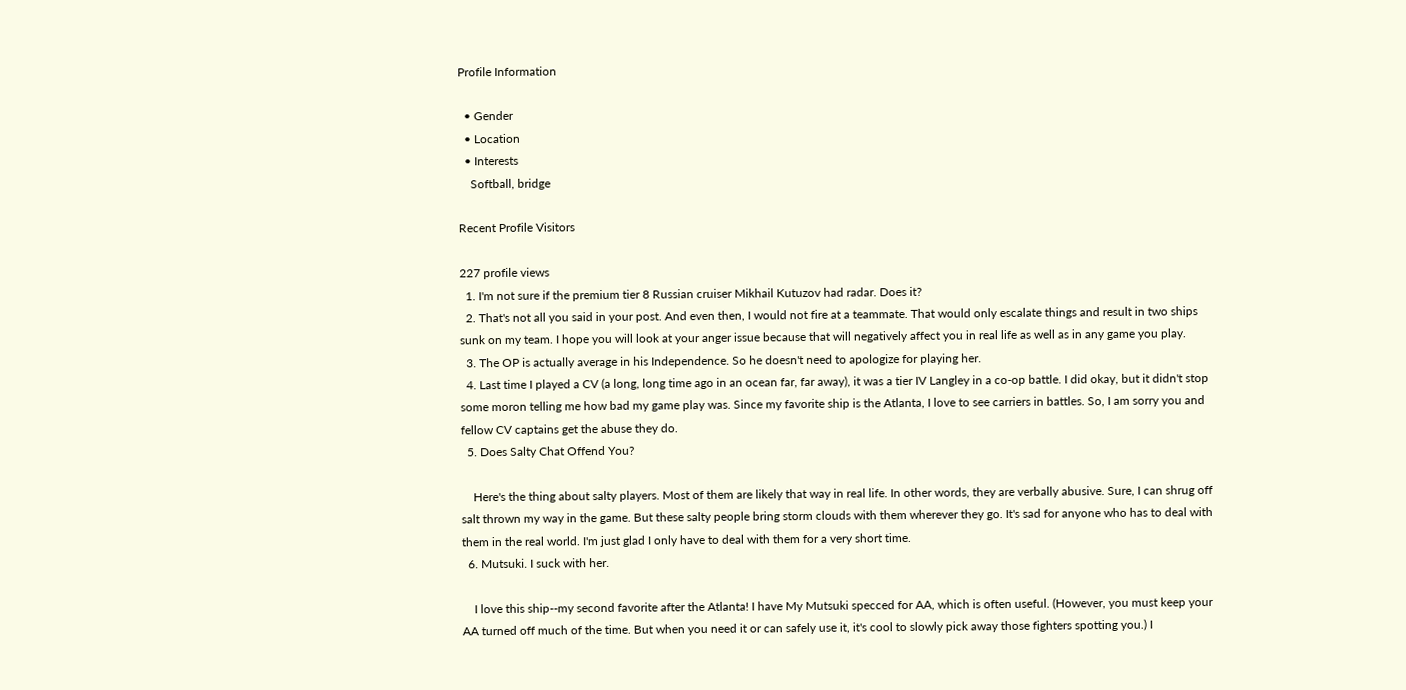Profile Information

  • Gender
  • Location
  • Interests
    Softball, bridge

Recent Profile Visitors

227 profile views
  1. I'm not sure if the premium tier 8 Russian cruiser Mikhail Kutuzov had radar. Does it?
  2. That's not all you said in your post. And even then, I would not fire at a teammate. That would only escalate things and result in two ships sunk on my team. I hope you will look at your anger issue because that will negatively affect you in real life as well as in any game you play.
  3. The OP is actually average in his Independence. So he doesn't need to apologize for playing her.
  4. Last time I played a CV (a long, long time ago in an ocean far, far away), it was a tier IV Langley in a co-op battle. I did okay, but it didn't stop some moron telling me how bad my game play was. Since my favorite ship is the Atlanta, I love to see carriers in battles. So, I am sorry you and fellow CV captains get the abuse they do.
  5. Does Salty Chat Offend You?

    Here's the thing about salty players. Most of them are likely that way in real life. In other words, they are verbally abusive. Sure, I can shrug off salt thrown my way in the game. But these salty people bring storm clouds with them wherever they go. It's sad for anyone who has to deal with them in the real world. I'm just glad I only have to deal with them for a very short time.
  6. Mutsuki. I suck with her.

    I love this ship--my second favorite after the Atlanta! I have My Mutsuki specced for AA, which is often useful. (However, you must keep your AA turned off much of the time. But when you need it or can safely use it, it's cool to slowly pick away those fighters spotting you.) I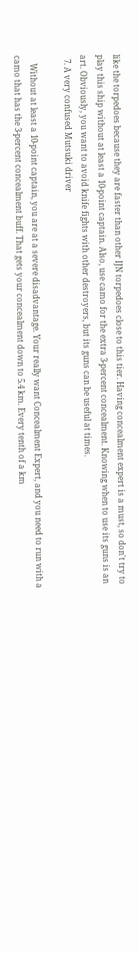like the torpedoes because they are faster than other IJN torpedoes close to this tier. Having concealment expert is a must, so don't try to play this ship without at least a 10-point captain. Also, use camo for the extra 3-percent concealment. Knowing when to use its guns is an art. Obviously, you want to avoid knife fights with other destroyers, but its guns can be useful at times.
  7. A very confused Mutsuki driver

    Without at least a 10-point captain, you are at a severe disadvantage. Your really want Concealment Expert, and you need to run with a camo that has the 3-percent concealment buff. That gets your concealment down to 5.4 km. Every tenth of a km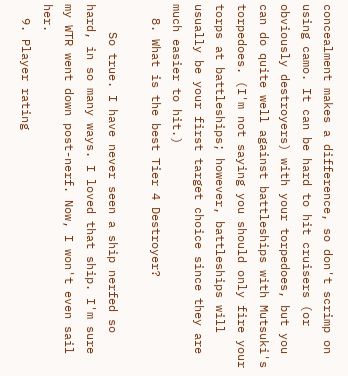concealment makes a difference, so don't scrimp on using camo. It can be hard to hit cruisers (or obviously destroyers) with your torpedoes, but you can do quite well against battleships with Mutsuki's torpedoes. (I'm not saying you should only fire your torps at battleships; however, battleships will usually be your first target choice since they are much easier to hit.)
  8. What is the best Tier 4 Destroyer?

    So true. I have never seen a ship nerfed so hard, in so many ways. I loved that ship. I'm sure my WTR went down post-nerf. Now, I won't even sail her.
  9. Player rating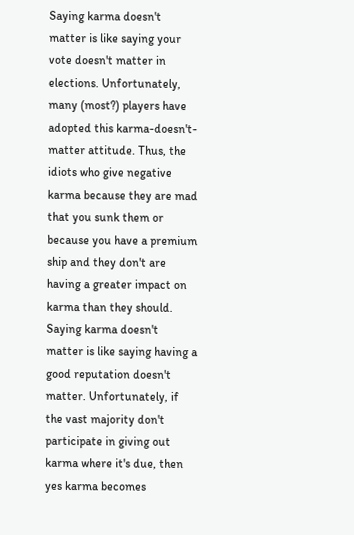Saying karma doesn't matter is like saying your vote doesn't matter in elections. Unfortunately, many (most?) players have adopted this karma-doesn't-matter attitude. Thus, the idiots who give negative karma because they are mad that you sunk them or because you have a premium ship and they don't are having a greater impact on karma than they should. Saying karma doesn't matter is like saying having a good reputation doesn't matter. Unfortunately, if the vast majority don't participate in giving out karma where it's due, then yes karma becomes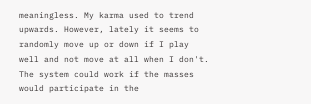meaningless. My karma used to trend upwards. However, lately it seems to randomly move up or down if I play well and not move at all when I don't. The system could work if the masses would participate in the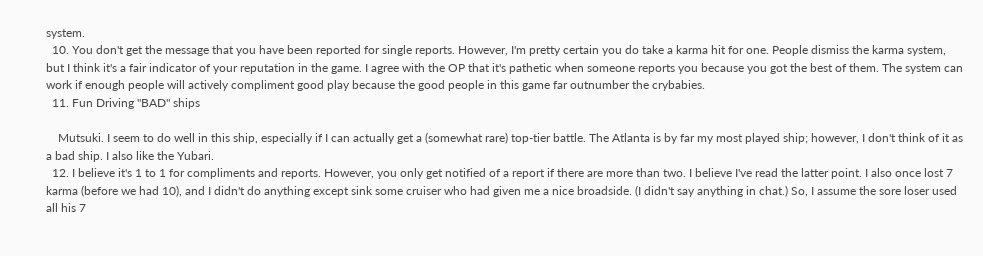system.
  10. You don't get the message that you have been reported for single reports. However, I'm pretty certain you do take a karma hit for one. People dismiss the karma system, but I think it's a fair indicator of your reputation in the game. I agree with the OP that it's pathetic when someone reports you because you got the best of them. The system can work if enough people will actively compliment good play because the good people in this game far outnumber the crybabies.
  11. Fun Driving "BAD" ships

    Mutsuki. I seem to do well in this ship, especially if I can actually get a (somewhat rare) top-tier battle. The Atlanta is by far my most played ship; however, I don't think of it as a bad ship. I also like the Yubari.
  12. I believe it's 1 to 1 for compliments and reports. However, you only get notified of a report if there are more than two. I believe I've read the latter point. I also once lost 7 karma (before we had 10), and I didn't do anything except sink some cruiser who had given me a nice broadside. (I didn't say anything in chat.) So, I assume the sore loser used all his 7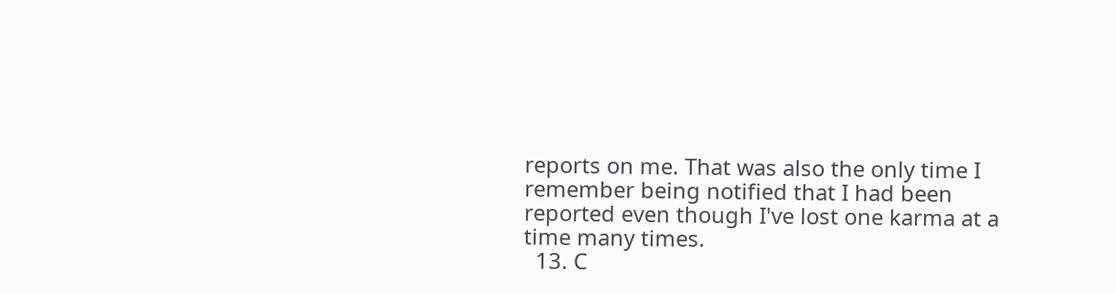reports on me. That was also the only time I remember being notified that I had been reported even though I've lost one karma at a time many times.
  13. C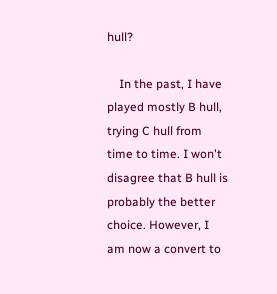hull?

    In the past, I have played mostly B hull, trying C hull from time to time. I won't disagree that B hull is probably the better choice. However, I am now a convert to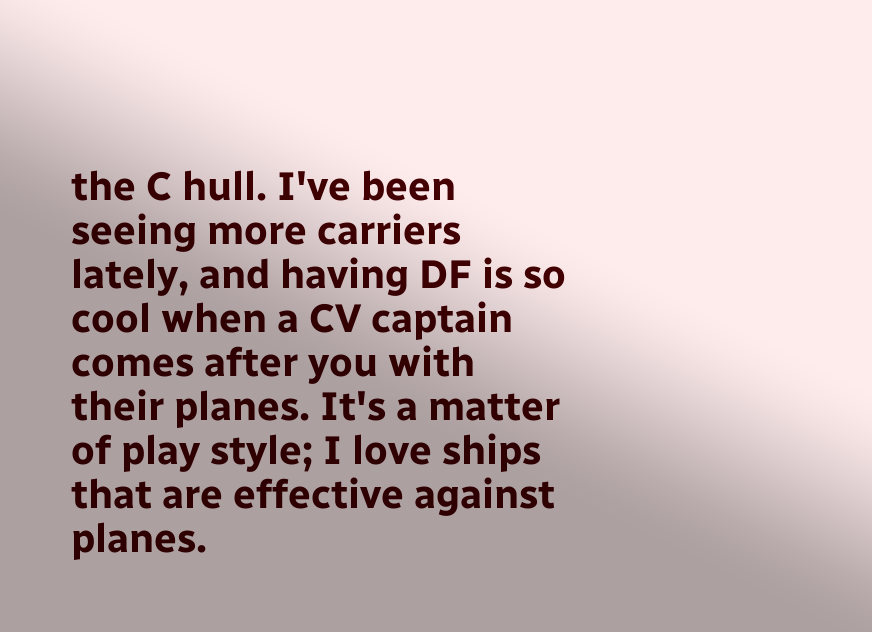the C hull. I've been seeing more carriers lately, and having DF is so cool when a CV captain comes after you with their planes. It's a matter of play style; I love ships that are effective against planes.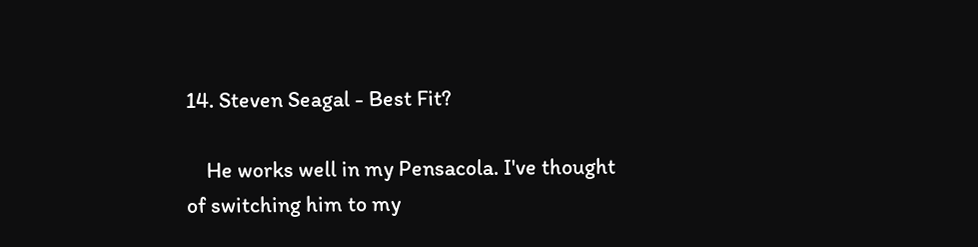14. Steven Seagal - Best Fit?

    He works well in my Pensacola. I've thought of switching him to my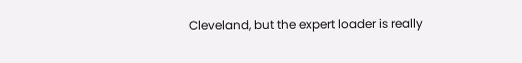Cleveland, but the expert loader is really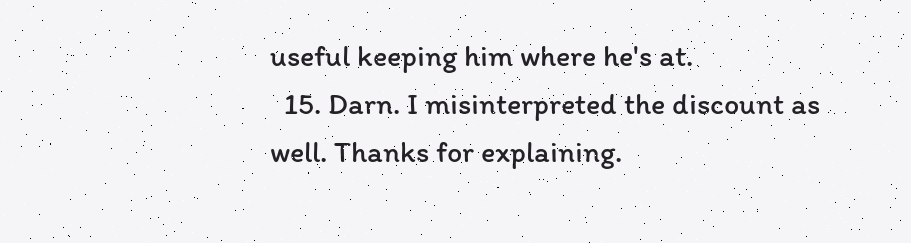useful keeping him where he's at.
  15. Darn. I misinterpreted the discount as well. Thanks for explaining.